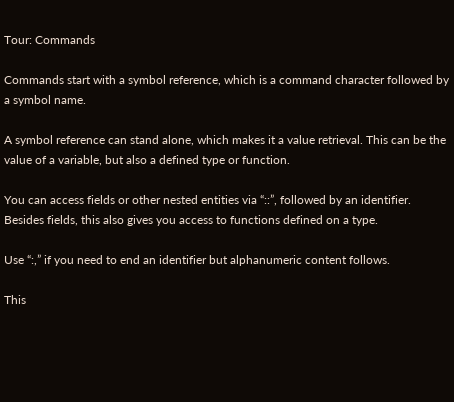Tour: Commands

Commands start with a symbol reference, which is a command character followed by a symbol name.

A symbol reference can stand alone, which makes it a value retrieval. This can be the value of a variable, but also a defined type or function.

You can access fields or other nested entities via “::”, followed by an identifier. Besides fields, this also gives you access to functions defined on a type.

Use “:,” if you need to end an identifier but alphanumeric content follows.

This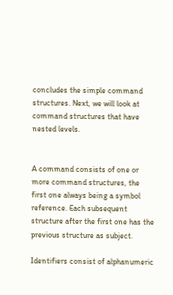concludes the simple command structures. Next, we will look at command structures that have nested levels.


A command consists of one or more command structures, the first one always being a symbol reference. Each subsequent structure after the first one has the previous structure as subject.

Identifiers consist of alphanumeric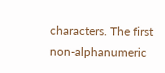characters. The first non-alphanumeric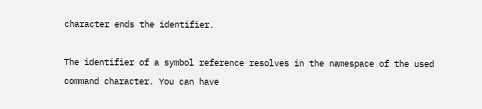character ends the identifier.

The identifier of a symbol reference resolves in the namespace of the used command character. You can have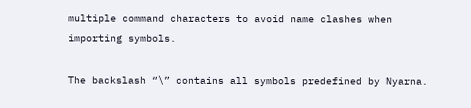multiple command characters to avoid name clashes when importing symbols.

The backslash “\” contains all symbols predefined by Nyarna.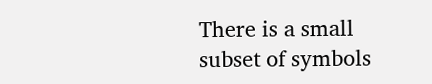There is a small subset of symbols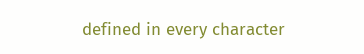defined in every character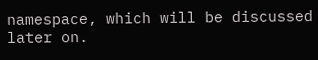namespace, which will be discussed later on.